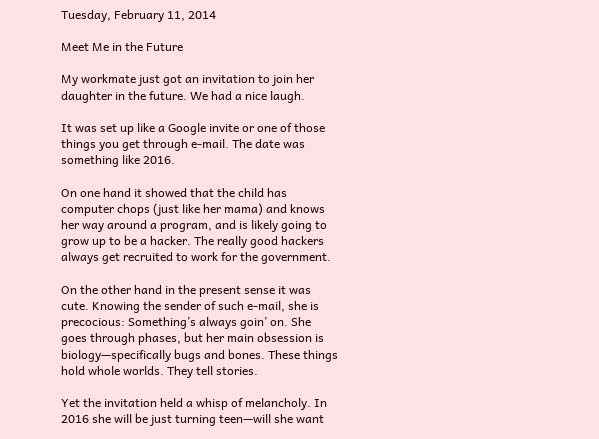Tuesday, February 11, 2014

Meet Me in the Future

My workmate just got an invitation to join her daughter in the future. We had a nice laugh.

It was set up like a Google invite or one of those things you get through e-mail. The date was something like 2016.

On one hand it showed that the child has computer chops (just like her mama) and knows her way around a program, and is likely going to grow up to be a hacker. The really good hackers always get recruited to work for the government.

On the other hand in the present sense it was cute. Knowing the sender of such e-mail, she is precocious: Something’s always goin’ on. She goes through phases, but her main obsession is biology—specifically bugs and bones. These things hold whole worlds. They tell stories.

Yet the invitation held a whisp of melancholy. In 2016 she will be just turning teen—will she want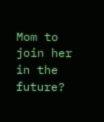Mom to join her in the future?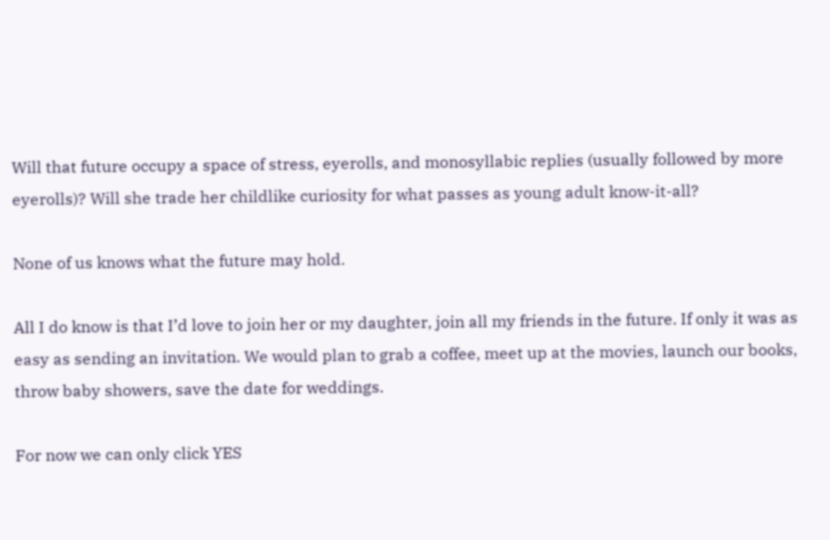Will that future occupy a space of stress, eyerolls, and monosyllabic replies (usually followed by more eyerolls)? Will she trade her childlike curiosity for what passes as young adult know-it-all?

None of us knows what the future may hold.

All I do know is that I’d love to join her or my daughter, join all my friends in the future. If only it was as easy as sending an invitation. We would plan to grab a coffee, meet up at the movies, launch our books, throw baby showers, save the date for weddings.

For now we can only click YES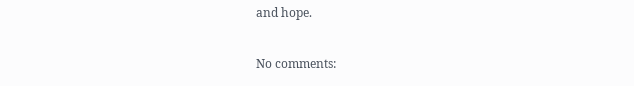and hope.

No comments: